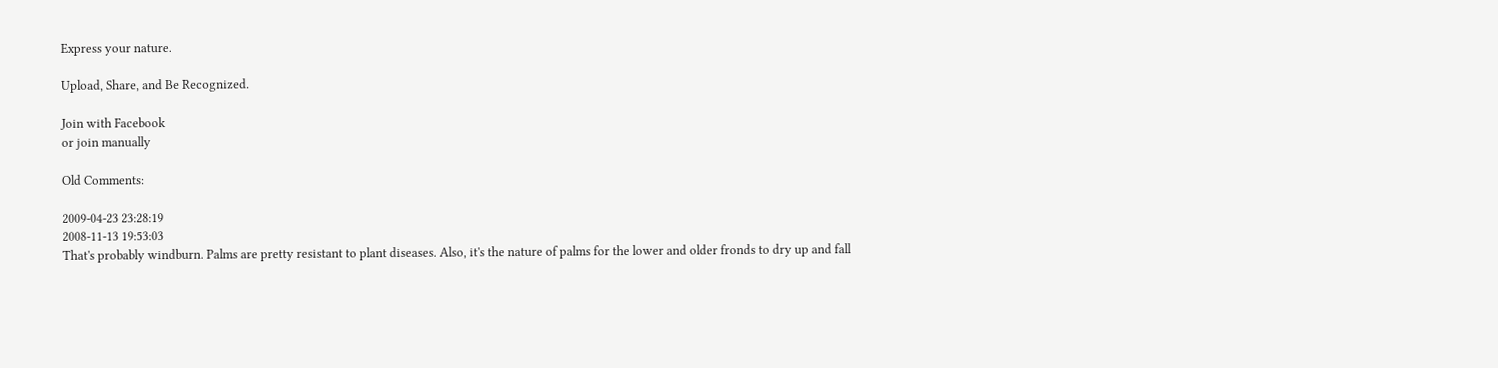Express your nature.

Upload, Share, and Be Recognized.

Join with Facebook
or join manually

Old Comments:

2009-04-23 23:28:19
2008-11-13 19:53:03
That's probably windburn. Palms are pretty resistant to plant diseases. Also, it's the nature of palms for the lower and older fronds to dry up and fall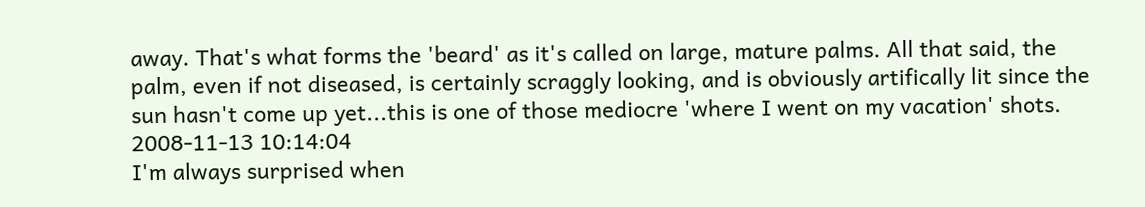away. That's what forms the 'beard' as it's called on large, mature palms. All that said, the palm, even if not diseased, is certainly scraggly looking, and is obviously artifically lit since the sun hasn't come up yet...this is one of those mediocre 'where I went on my vacation' shots.
2008-11-13 10:14:04
I'm always surprised when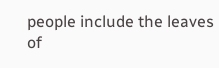people include the leaves of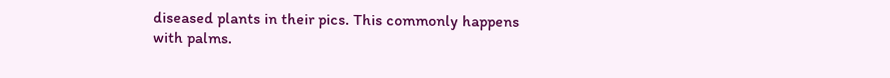diseased plants in their pics. This commonly happens with palms.